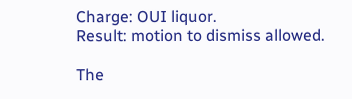Charge: OUI liquor.
Result: motion to dismiss allowed.

The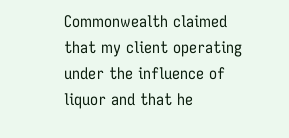Commonwealth claimed that my client operating under the influence of liquor and that he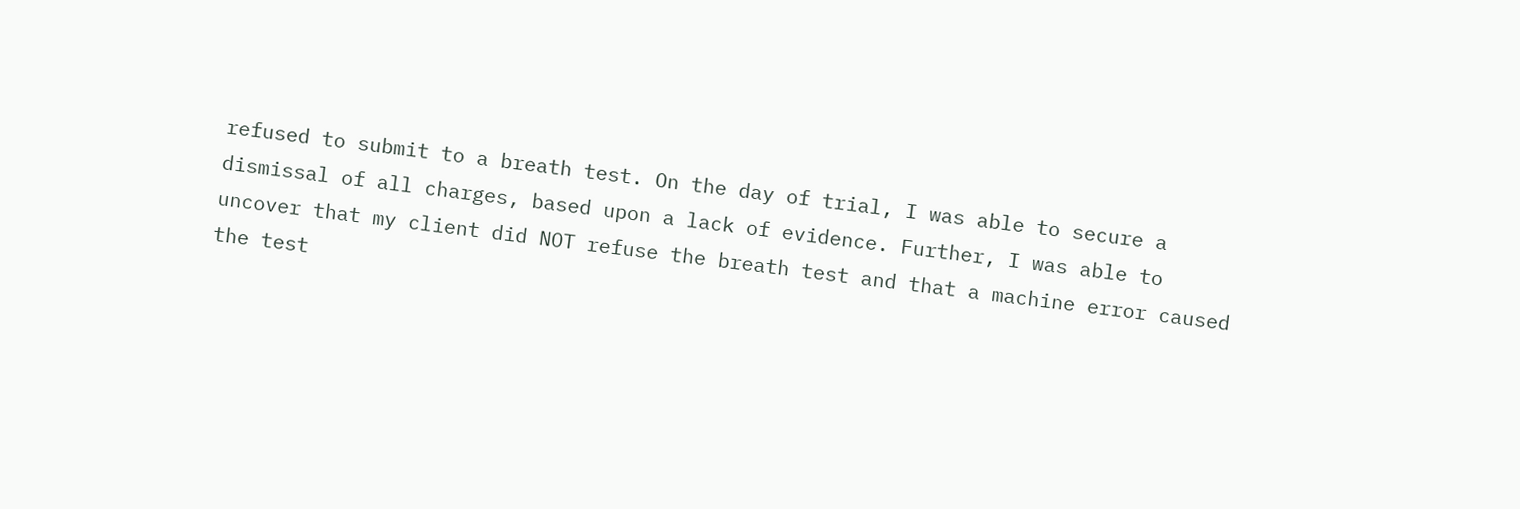refused to submit to a breath test. On the day of trial, I was able to secure a dismissal of all charges, based upon a lack of evidence. Further, I was able to uncover that my client did NOT refuse the breath test and that a machine error caused the test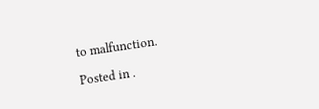to malfunction.

Posted in .